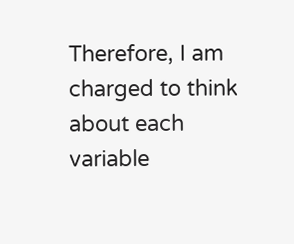Therefore, I am charged to think about each variable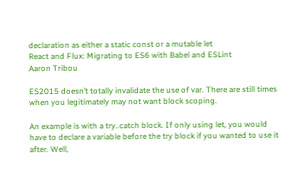declaration as either a static const or a mutable let
React and Flux: Migrating to ES6 with Babel and ESLint
Aaron Tribou

ES2015 doesn’t totally invalidate the use of var. There are still times when you legitimately may not want block scoping.

An example is with a try..catch block. If only using let, you would have to declare a variable before the try block if you wanted to use it after. Well,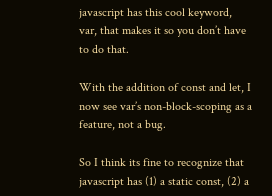javascript has this cool keyword, var, that makes it so you don’t have to do that.

With the addition of const and let, I now see var’s non-block-scoping as a feature, not a bug.

So I think its fine to recognize that javascript has (1) a static const, (2) a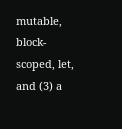mutable, block-scoped, let, and (3) a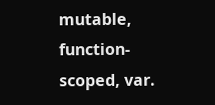mutable, function-scoped, var.